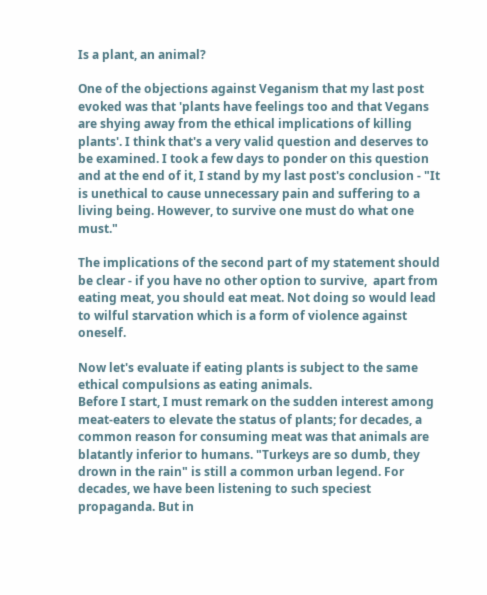Is a plant, an animal?

One of the objections against Veganism that my last post evoked was that 'plants have feelings too and that Vegans are shying away from the ethical implications of killing plants'. I think that's a very valid question and deserves to be examined. I took a few days to ponder on this question and at the end of it, I stand by my last post's conclusion - "It is unethical to cause unnecessary pain and suffering to a living being. However, to survive one must do what one must."

The implications of the second part of my statement should be clear - if you have no other option to survive,  apart from eating meat, you should eat meat. Not doing so would lead to wilful starvation which is a form of violence against oneself.

Now let's evaluate if eating plants is subject to the same ethical compulsions as eating animals.
Before I start, I must remark on the sudden interest among meat-eaters to elevate the status of plants; for decades, a common reason for consuming meat was that animals are blatantly inferior to humans. "Turkeys are so dumb, they drown in the rain" is still a common urban legend. For decades, we have been listening to such speciest propaganda. But in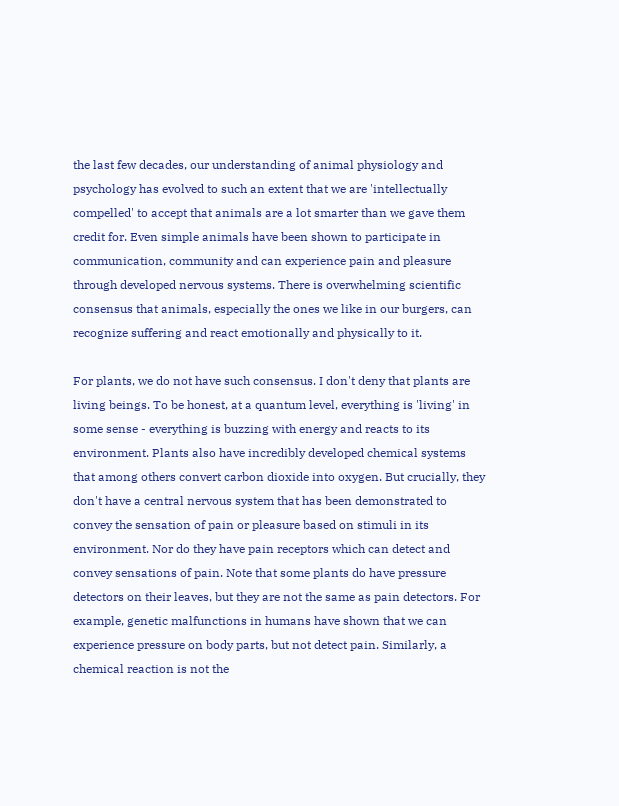the last few decades, our understanding of animal physiology and psychology has evolved to such an extent that we are 'intellectually compelled' to accept that animals are a lot smarter than we gave them credit for. Even simple animals have been shown to participate in communication, community and can experience pain and pleasure through developed nervous systems. There is overwhelming scientific consensus that animals, especially the ones we like in our burgers, can recognize suffering and react emotionally and physically to it.

For plants, we do not have such consensus. I don't deny that plants are living beings. To be honest, at a quantum level, everything is 'living' in some sense - everything is buzzing with energy and reacts to its environment. Plants also have incredibly developed chemical systems that among others convert carbon dioxide into oxygen. But crucially, they don't have a central nervous system that has been demonstrated to convey the sensation of pain or pleasure based on stimuli in its environment. Nor do they have pain receptors which can detect and convey sensations of pain. Note that some plants do have pressure detectors on their leaves, but they are not the same as pain detectors. For example, genetic malfunctions in humans have shown that we can experience pressure on body parts, but not detect pain. Similarly, a chemical reaction is not the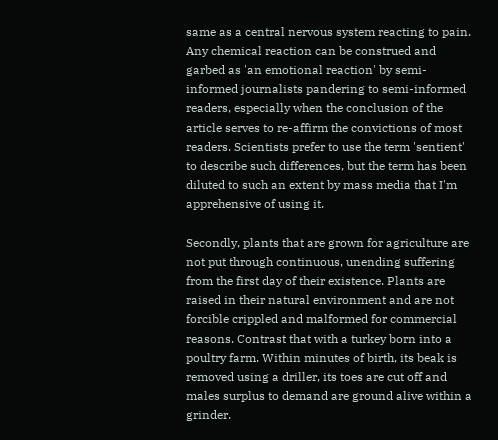same as a central nervous system reacting to pain. Any chemical reaction can be construed and garbed as 'an emotional reaction' by semi-informed journalists pandering to semi-informed readers, especially when the conclusion of the article serves to re-affirm the convictions of most readers. Scientists prefer to use the term 'sentient' to describe such differences, but the term has been diluted to such an extent by mass media that I'm apprehensive of using it.

Secondly, plants that are grown for agriculture are not put through continuous, unending suffering from the first day of their existence. Plants are raised in their natural environment and are not forcible crippled and malformed for commercial reasons. Contrast that with a turkey born into a poultry farm. Within minutes of birth, its beak is removed using a driller, its toes are cut off and males surplus to demand are ground alive within a grinder.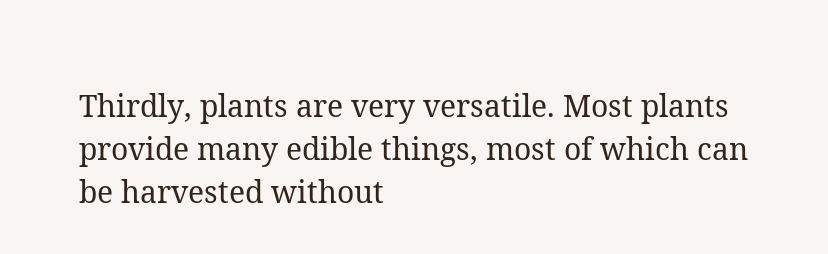Thirdly, plants are very versatile. Most plants provide many edible things, most of which can be harvested without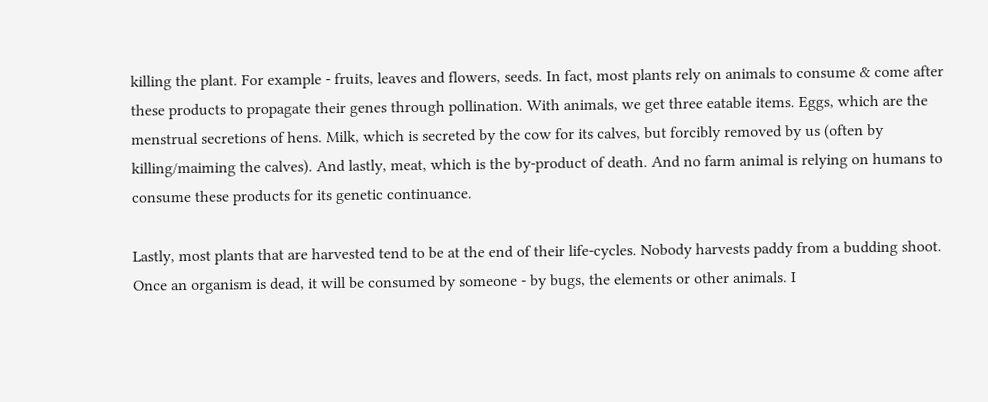killing the plant. For example - fruits, leaves and flowers, seeds. In fact, most plants rely on animals to consume & come after these products to propagate their genes through pollination. With animals, we get three eatable items. Eggs, which are the menstrual secretions of hens. Milk, which is secreted by the cow for its calves, but forcibly removed by us (often by killing/maiming the calves). And lastly, meat, which is the by-product of death. And no farm animal is relying on humans to consume these products for its genetic continuance.

Lastly, most plants that are harvested tend to be at the end of their life-cycles. Nobody harvests paddy from a budding shoot. Once an organism is dead, it will be consumed by someone - by bugs, the elements or other animals. I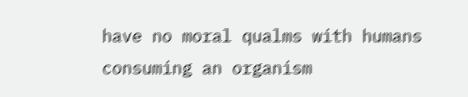have no moral qualms with humans consuming an organism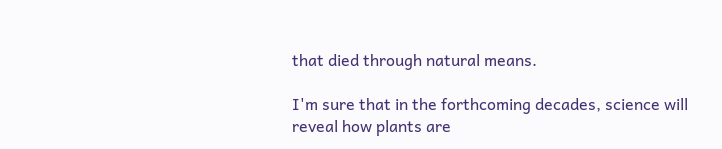that died through natural means.

I'm sure that in the forthcoming decades, science will reveal how plants are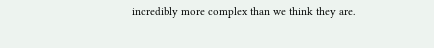incredibly more complex than we think they are.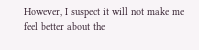However, I suspect it will not make me feel better about the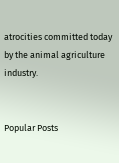atrocities committed today by the animal agriculture industry.


Popular Posts